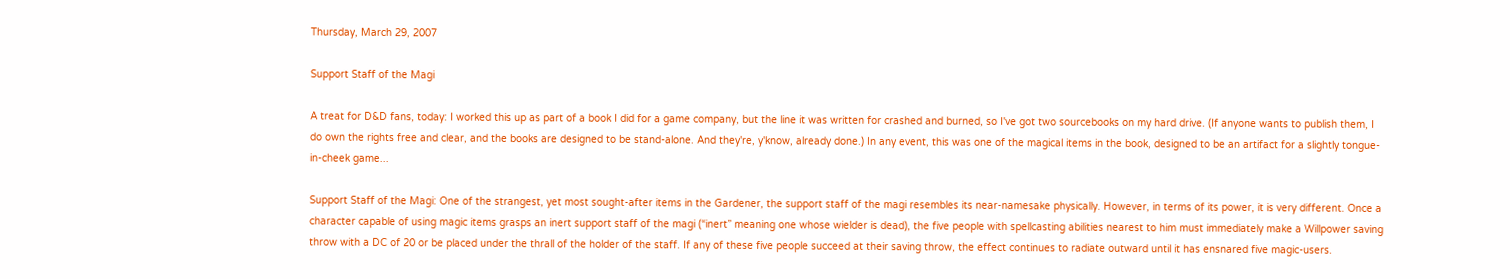Thursday, March 29, 2007

Support Staff of the Magi

A treat for D&D fans, today: I worked this up as part of a book I did for a game company, but the line it was written for crashed and burned, so I've got two sourcebooks on my hard drive. (If anyone wants to publish them, I do own the rights free and clear, and the books are designed to be stand-alone. And they're, y'know, already done.) In any event, this was one of the magical items in the book, designed to be an artifact for a slightly tongue-in-cheek game...

Support Staff of the Magi: One of the strangest, yet most sought-after items in the Gardener, the support staff of the magi resembles its near-namesake physically. However, in terms of its power, it is very different. Once a character capable of using magic items grasps an inert support staff of the magi (“inert” meaning one whose wielder is dead), the five people with spellcasting abilities nearest to him must immediately make a Willpower saving throw with a DC of 20 or be placed under the thrall of the holder of the staff. If any of these five people succeed at their saving throw, the effect continues to radiate outward until it has ensnared five magic-users.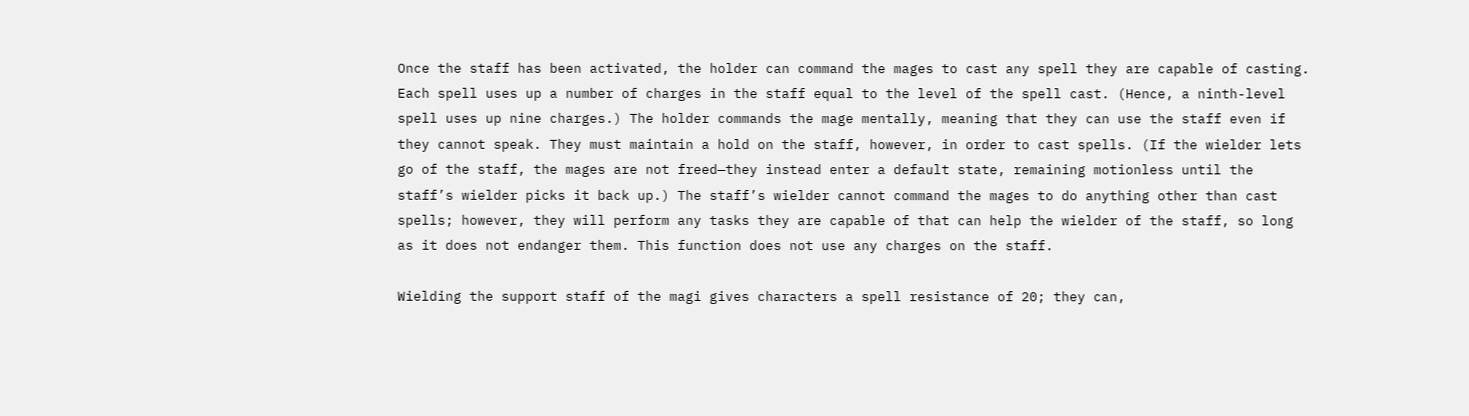Once the staff has been activated, the holder can command the mages to cast any spell they are capable of casting. Each spell uses up a number of charges in the staff equal to the level of the spell cast. (Hence, a ninth-level spell uses up nine charges.) The holder commands the mage mentally, meaning that they can use the staff even if they cannot speak. They must maintain a hold on the staff, however, in order to cast spells. (If the wielder lets go of the staff, the mages are not freed—they instead enter a default state, remaining motionless until the staff’s wielder picks it back up.) The staff’s wielder cannot command the mages to do anything other than cast spells; however, they will perform any tasks they are capable of that can help the wielder of the staff, so long as it does not endanger them. This function does not use any charges on the staff.

Wielding the support staff of the magi gives characters a spell resistance of 20; they can,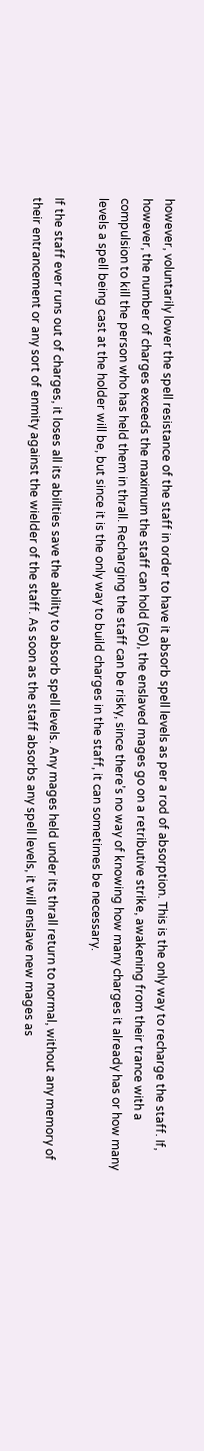however, voluntarily lower the spell resistance of the staff in order to have it absorb spell levels as per a rod of absorption. This is the only way to recharge the staff. If, however, the number of charges exceeds the maximum the staff can hold (50), the enslaved mages go on a retributive strike, awakening from their trance with a compulsion to kill the person who has held them in thrall. Recharging the staff can be risky, since there’s no way of knowing how many charges it already has or how many levels a spell being cast at the holder will be, but since it is the only way to build charges in the staff, it can sometimes be necessary.

If the staff ever runs out of charges, it loses all its abilities save the ability to absorb spell levels. Any mages held under its thrall return to normal, without any memory of their entrancement or any sort of enmity against the wielder of the staff. As soon as the staff absorbs any spell levels, it will enslave new mages as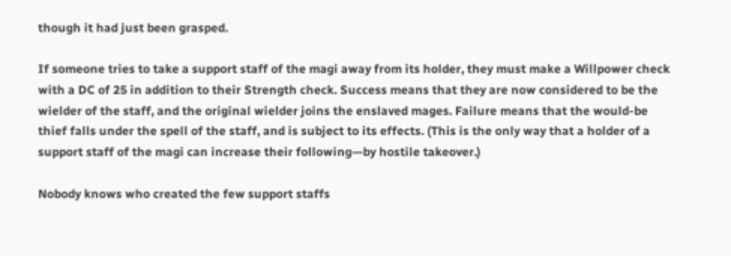though it had just been grasped.

If someone tries to take a support staff of the magi away from its holder, they must make a Willpower check with a DC of 25 in addition to their Strength check. Success means that they are now considered to be the wielder of the staff, and the original wielder joins the enslaved mages. Failure means that the would-be thief falls under the spell of the staff, and is subject to its effects. (This is the only way that a holder of a support staff of the magi can increase their following—by hostile takeover.)

Nobody knows who created the few support staffs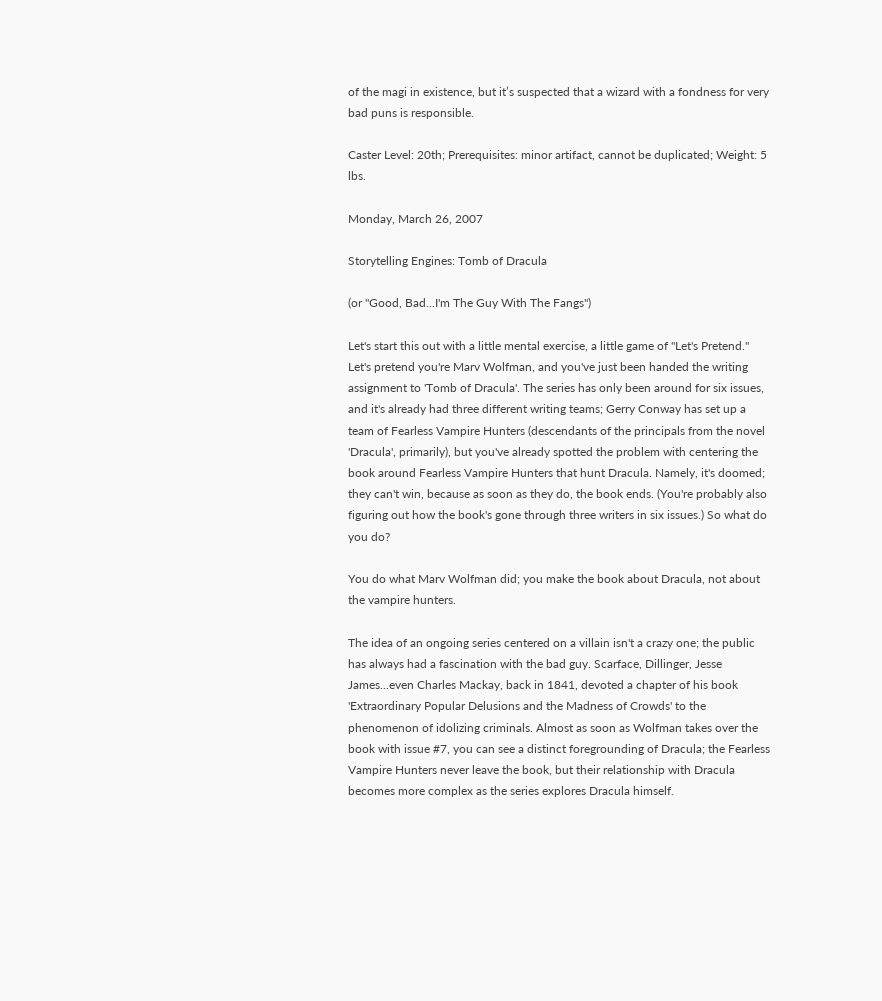of the magi in existence, but it’s suspected that a wizard with a fondness for very bad puns is responsible.

Caster Level: 20th; Prerequisites: minor artifact, cannot be duplicated; Weight: 5 lbs.

Monday, March 26, 2007

Storytelling Engines: Tomb of Dracula

(or "Good, Bad...I'm The Guy With The Fangs")

Let's start this out with a little mental exercise, a little game of "Let's Pretend." Let's pretend you're Marv Wolfman, and you've just been handed the writing assignment to 'Tomb of Dracula'. The series has only been around for six issues, and it's already had three different writing teams; Gerry Conway has set up a team of Fearless Vampire Hunters (descendants of the principals from the novel 'Dracula', primarily), but you've already spotted the problem with centering the book around Fearless Vampire Hunters that hunt Dracula. Namely, it's doomed; they can't win, because as soon as they do, the book ends. (You're probably also figuring out how the book's gone through three writers in six issues.) So what do you do?

You do what Marv Wolfman did; you make the book about Dracula, not about the vampire hunters.

The idea of an ongoing series centered on a villain isn't a crazy one; the public has always had a fascination with the bad guy. Scarface, Dillinger, Jesse James...even Charles Mackay, back in 1841, devoted a chapter of his book 'Extraordinary Popular Delusions and the Madness of Crowds' to the phenomenon of idolizing criminals. Almost as soon as Wolfman takes over the book with issue #7, you can see a distinct foregrounding of Dracula; the Fearless Vampire Hunters never leave the book, but their relationship with Dracula becomes more complex as the series explores Dracula himself.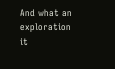And what an exploration it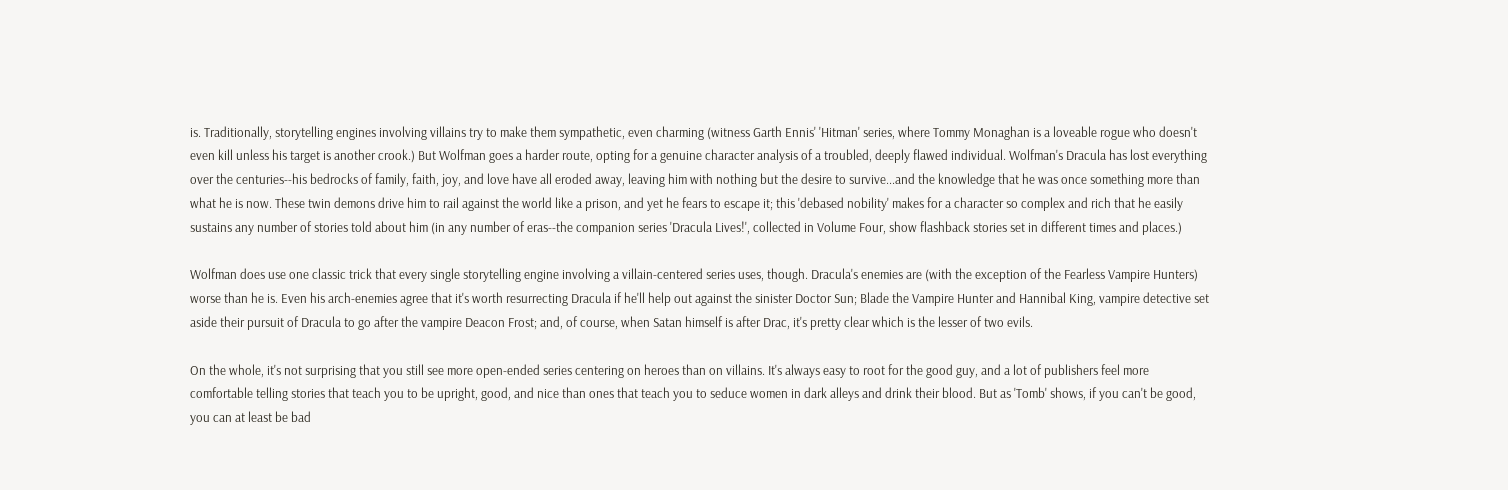is. Traditionally, storytelling engines involving villains try to make them sympathetic, even charming (witness Garth Ennis' 'Hitman' series, where Tommy Monaghan is a loveable rogue who doesn't even kill unless his target is another crook.) But Wolfman goes a harder route, opting for a genuine character analysis of a troubled, deeply flawed individual. Wolfman's Dracula has lost everything over the centuries--his bedrocks of family, faith, joy, and love have all eroded away, leaving him with nothing but the desire to survive...and the knowledge that he was once something more than what he is now. These twin demons drive him to rail against the world like a prison, and yet he fears to escape it; this 'debased nobility' makes for a character so complex and rich that he easily sustains any number of stories told about him (in any number of eras--the companion series 'Dracula Lives!', collected in Volume Four, show flashback stories set in different times and places.)

Wolfman does use one classic trick that every single storytelling engine involving a villain-centered series uses, though. Dracula's enemies are (with the exception of the Fearless Vampire Hunters) worse than he is. Even his arch-enemies agree that it's worth resurrecting Dracula if he'll help out against the sinister Doctor Sun; Blade the Vampire Hunter and Hannibal King, vampire detective set aside their pursuit of Dracula to go after the vampire Deacon Frost; and, of course, when Satan himself is after Drac, it's pretty clear which is the lesser of two evils.

On the whole, it's not surprising that you still see more open-ended series centering on heroes than on villains. It's always easy to root for the good guy, and a lot of publishers feel more comfortable telling stories that teach you to be upright, good, and nice than ones that teach you to seduce women in dark alleys and drink their blood. But as 'Tomb' shows, if you can't be good, you can at least be bad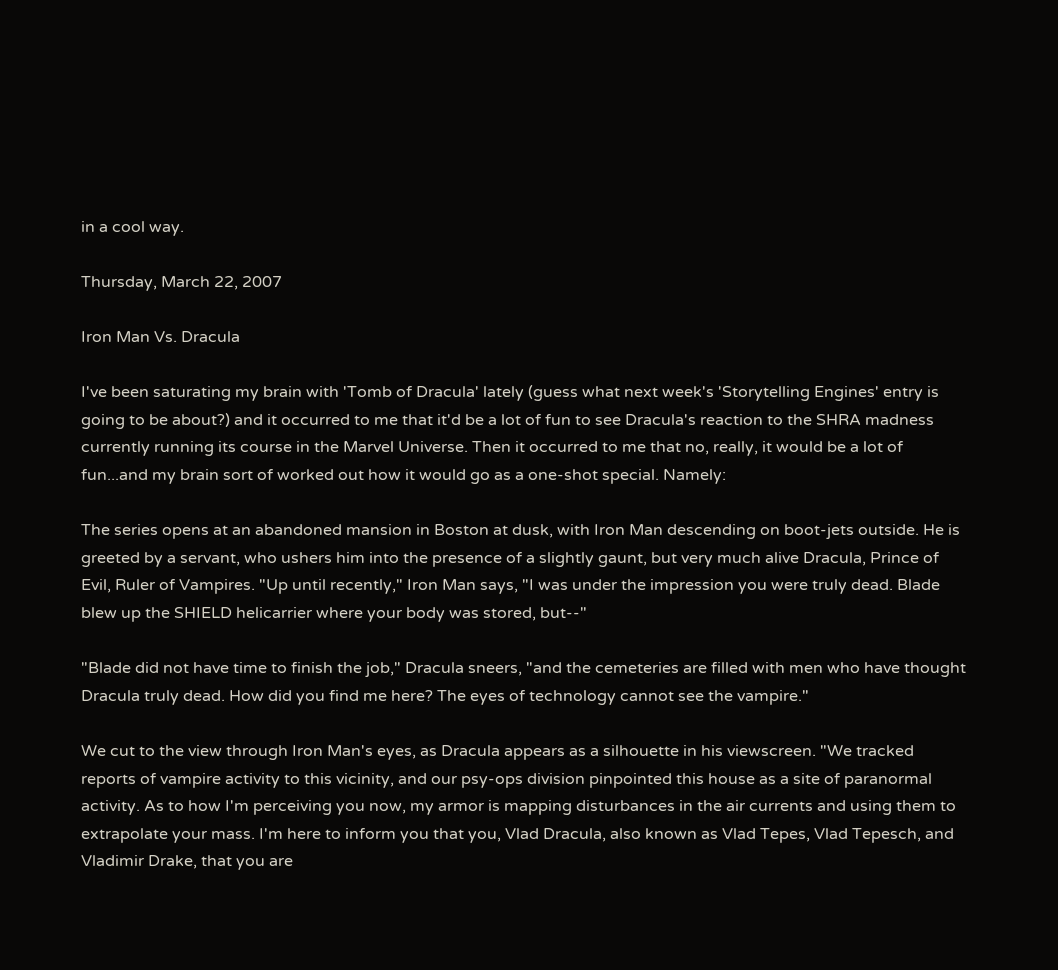in a cool way.

Thursday, March 22, 2007

Iron Man Vs. Dracula

I've been saturating my brain with 'Tomb of Dracula' lately (guess what next week's 'Storytelling Engines' entry is going to be about?) and it occurred to me that it'd be a lot of fun to see Dracula's reaction to the SHRA madness currently running its course in the Marvel Universe. Then it occurred to me that no, really, it would be a lot of fun...and my brain sort of worked out how it would go as a one-shot special. Namely:

The series opens at an abandoned mansion in Boston at dusk, with Iron Man descending on boot-jets outside. He is greeted by a servant, who ushers him into the presence of a slightly gaunt, but very much alive Dracula, Prince of Evil, Ruler of Vampires. "Up until recently," Iron Man says, "I was under the impression you were truly dead. Blade blew up the SHIELD helicarrier where your body was stored, but--"

"Blade did not have time to finish the job," Dracula sneers, "and the cemeteries are filled with men who have thought Dracula truly dead. How did you find me here? The eyes of technology cannot see the vampire."

We cut to the view through Iron Man's eyes, as Dracula appears as a silhouette in his viewscreen. "We tracked reports of vampire activity to this vicinity, and our psy-ops division pinpointed this house as a site of paranormal activity. As to how I'm perceiving you now, my armor is mapping disturbances in the air currents and using them to extrapolate your mass. I'm here to inform you that you, Vlad Dracula, also known as Vlad Tepes, Vlad Tepesch, and Vladimir Drake, that you are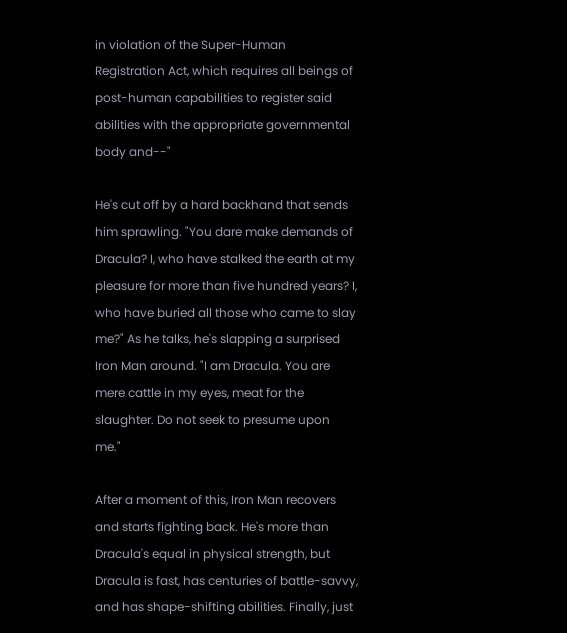in violation of the Super-Human Registration Act, which requires all beings of post-human capabilities to register said abilities with the appropriate governmental body and--"

He's cut off by a hard backhand that sends him sprawling. "You dare make demands of Dracula? I, who have stalked the earth at my pleasure for more than five hundred years? I, who have buried all those who came to slay me?" As he talks, he's slapping a surprised Iron Man around. "I am Dracula. You are mere cattle in my eyes, meat for the slaughter. Do not seek to presume upon me."

After a moment of this, Iron Man recovers and starts fighting back. He's more than Dracula's equal in physical strength, but Dracula is fast, has centuries of battle-savvy, and has shape-shifting abilities. Finally, just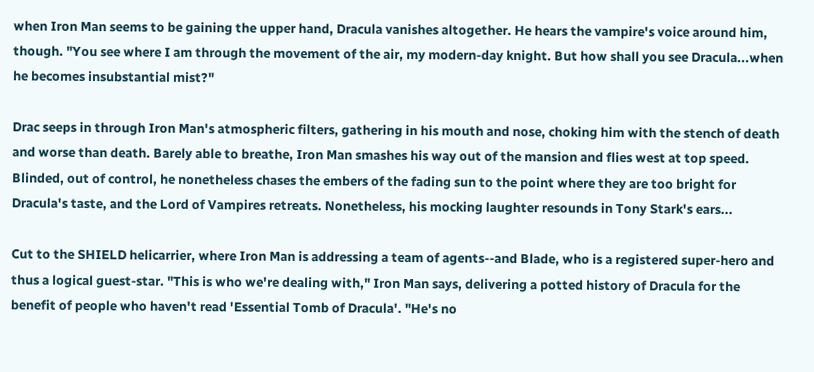when Iron Man seems to be gaining the upper hand, Dracula vanishes altogether. He hears the vampire's voice around him, though. "You see where I am through the movement of the air, my modern-day knight. But how shall you see Dracula...when he becomes insubstantial mist?"

Drac seeps in through Iron Man's atmospheric filters, gathering in his mouth and nose, choking him with the stench of death and worse than death. Barely able to breathe, Iron Man smashes his way out of the mansion and flies west at top speed. Blinded, out of control, he nonetheless chases the embers of the fading sun to the point where they are too bright for Dracula's taste, and the Lord of Vampires retreats. Nonetheless, his mocking laughter resounds in Tony Stark's ears...

Cut to the SHIELD helicarrier, where Iron Man is addressing a team of agents--and Blade, who is a registered super-hero and thus a logical guest-star. "This is who we're dealing with," Iron Man says, delivering a potted history of Dracula for the benefit of people who haven't read 'Essential Tomb of Dracula'. "He's no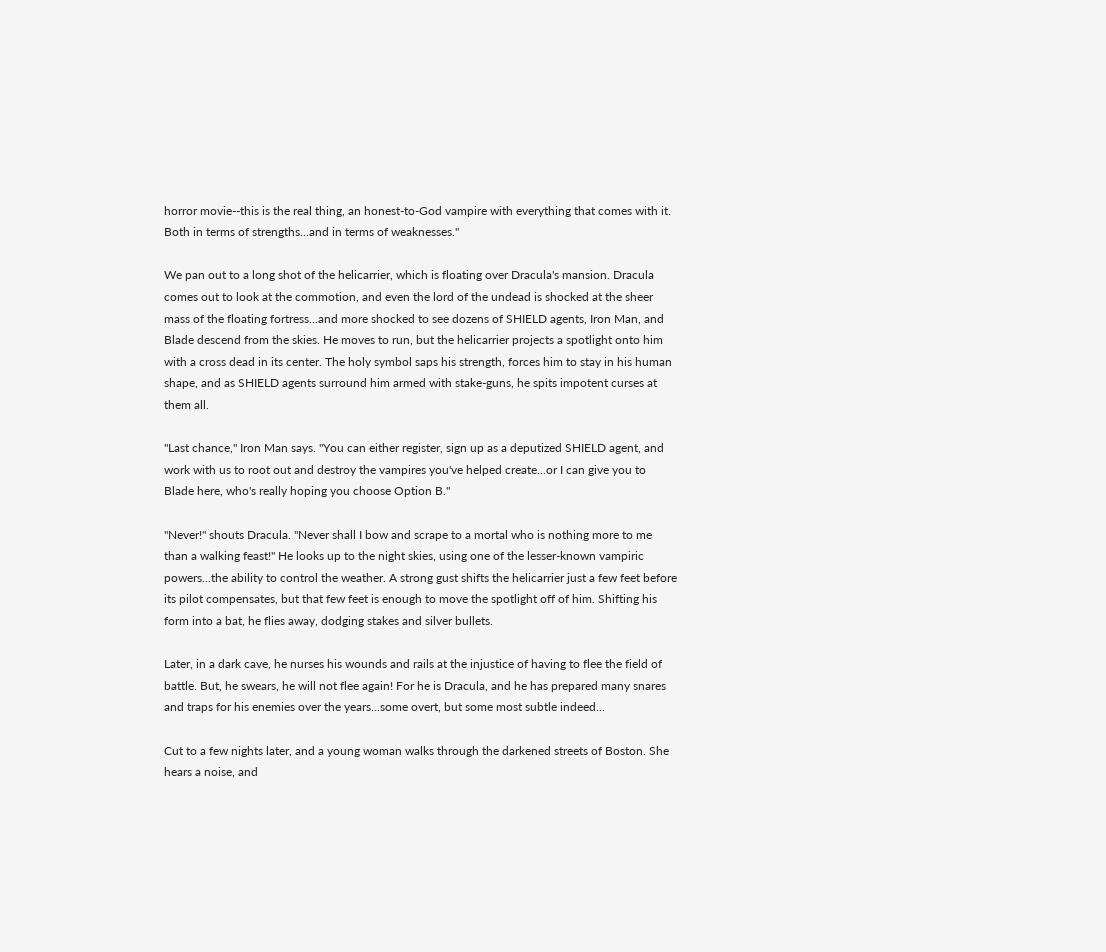horror movie--this is the real thing, an honest-to-God vampire with everything that comes with it. Both in terms of strengths...and in terms of weaknesses."

We pan out to a long shot of the helicarrier, which is floating over Dracula's mansion. Dracula comes out to look at the commotion, and even the lord of the undead is shocked at the sheer mass of the floating fortress...and more shocked to see dozens of SHIELD agents, Iron Man, and Blade descend from the skies. He moves to run, but the helicarrier projects a spotlight onto him with a cross dead in its center. The holy symbol saps his strength, forces him to stay in his human shape, and as SHIELD agents surround him armed with stake-guns, he spits impotent curses at them all.

"Last chance," Iron Man says. "You can either register, sign up as a deputized SHIELD agent, and work with us to root out and destroy the vampires you've helped create...or I can give you to Blade here, who's really hoping you choose Option B."

"Never!" shouts Dracula. "Never shall I bow and scrape to a mortal who is nothing more to me than a walking feast!" He looks up to the night skies, using one of the lesser-known vampiric powers...the ability to control the weather. A strong gust shifts the helicarrier just a few feet before its pilot compensates, but that few feet is enough to move the spotlight off of him. Shifting his form into a bat, he flies away, dodging stakes and silver bullets.

Later, in a dark cave, he nurses his wounds and rails at the injustice of having to flee the field of battle. But, he swears, he will not flee again! For he is Dracula, and he has prepared many snares and traps for his enemies over the years...some overt, but some most subtle indeed...

Cut to a few nights later, and a young woman walks through the darkened streets of Boston. She hears a noise, and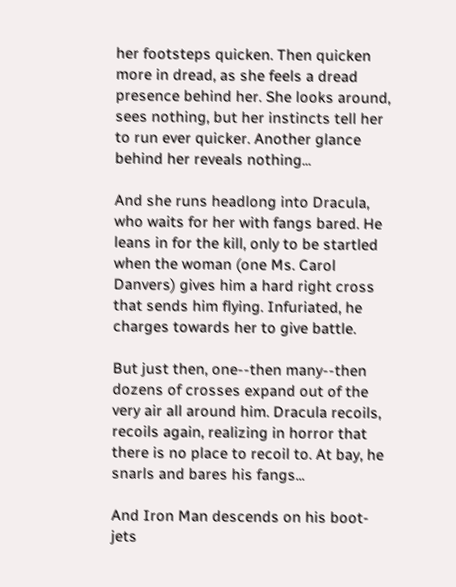her footsteps quicken. Then quicken more in dread, as she feels a dread presence behind her. She looks around, sees nothing, but her instincts tell her to run ever quicker. Another glance behind her reveals nothing...

And she runs headlong into Dracula, who waits for her with fangs bared. He leans in for the kill, only to be startled when the woman (one Ms. Carol Danvers) gives him a hard right cross that sends him flying. Infuriated, he charges towards her to give battle.

But just then, one--then many--then dozens of crosses expand out of the very air all around him. Dracula recoils, recoils again, realizing in horror that there is no place to recoil to. At bay, he snarls and bares his fangs...

And Iron Man descends on his boot-jets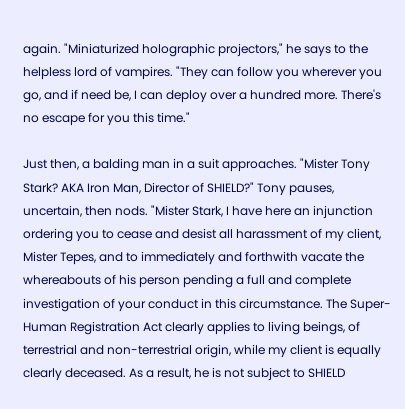again. "Miniaturized holographic projectors," he says to the helpless lord of vampires. "They can follow you wherever you go, and if need be, I can deploy over a hundred more. There's no escape for you this time."

Just then, a balding man in a suit approaches. "Mister Tony Stark? AKA Iron Man, Director of SHIELD?" Tony pauses, uncertain, then nods. "Mister Stark, I have here an injunction ordering you to cease and desist all harassment of my client, Mister Tepes, and to immediately and forthwith vacate the whereabouts of his person pending a full and complete investigation of your conduct in this circumstance. The Super-Human Registration Act clearly applies to living beings, of terrestrial and non-terrestrial origin, while my client is equally clearly deceased. As a result, he is not subject to SHIELD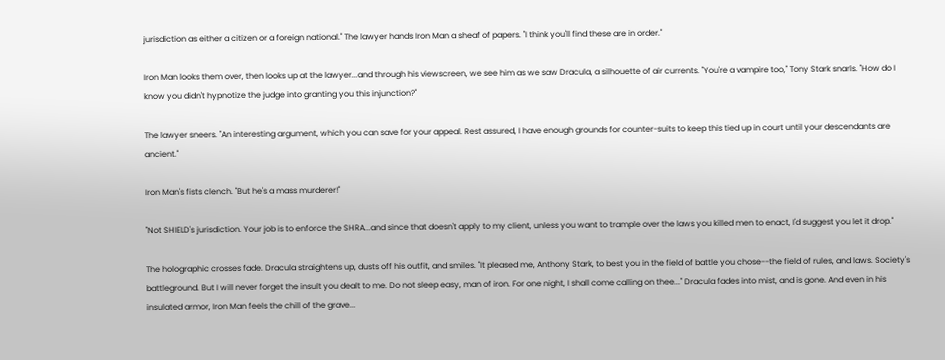jurisdiction as either a citizen or a foreign national." The lawyer hands Iron Man a sheaf of papers. "I think you'll find these are in order."

Iron Man looks them over, then looks up at the lawyer...and through his viewscreen, we see him as we saw Dracula, a silhouette of air currents. "You're a vampire too," Tony Stark snarls. "How do I know you didn't hypnotize the judge into granting you this injunction?"

The lawyer sneers. "An interesting argument, which you can save for your appeal. Rest assured, I have enough grounds for counter-suits to keep this tied up in court until your descendants are ancient."

Iron Man's fists clench. "But he's a mass murderer!"

"Not SHIELD's jurisdiction. Your job is to enforce the SHRA...and since that doesn't apply to my client, unless you want to trample over the laws you killed men to enact, I'd suggest you let it drop."

The holographic crosses fade. Dracula straightens up, dusts off his outfit, and smiles. "It pleased me, Anthony Stark, to best you in the field of battle you chose--the field of rules, and laws. Society's battleground. But I will never forget the insult you dealt to me. Do not sleep easy, man of iron. For one night, I shall come calling on thee..." Dracula fades into mist, and is gone. And even in his insulated armor, Iron Man feels the chill of the grave...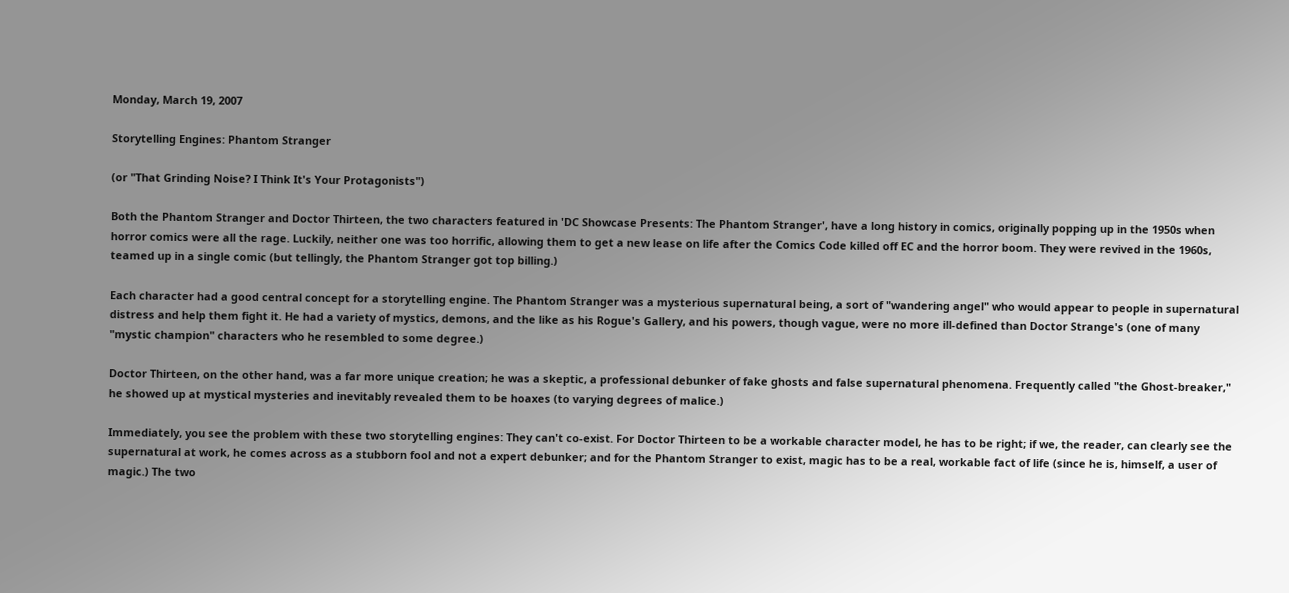Monday, March 19, 2007

Storytelling Engines: Phantom Stranger

(or "That Grinding Noise? I Think It's Your Protagonists")

Both the Phantom Stranger and Doctor Thirteen, the two characters featured in 'DC Showcase Presents: The Phantom Stranger', have a long history in comics, originally popping up in the 1950s when horror comics were all the rage. Luckily, neither one was too horrific, allowing them to get a new lease on life after the Comics Code killed off EC and the horror boom. They were revived in the 1960s, teamed up in a single comic (but tellingly, the Phantom Stranger got top billing.)

Each character had a good central concept for a storytelling engine. The Phantom Stranger was a mysterious supernatural being, a sort of "wandering angel" who would appear to people in supernatural distress and help them fight it. He had a variety of mystics, demons, and the like as his Rogue's Gallery, and his powers, though vague, were no more ill-defined than Doctor Strange's (one of many "mystic champion" characters who he resembled to some degree.)

Doctor Thirteen, on the other hand, was a far more unique creation; he was a skeptic, a professional debunker of fake ghosts and false supernatural phenomena. Frequently called "the Ghost-breaker," he showed up at mystical mysteries and inevitably revealed them to be hoaxes (to varying degrees of malice.)

Immediately, you see the problem with these two storytelling engines: They can't co-exist. For Doctor Thirteen to be a workable character model, he has to be right; if we, the reader, can clearly see the supernatural at work, he comes across as a stubborn fool and not a expert debunker; and for the Phantom Stranger to exist, magic has to be a real, workable fact of life (since he is, himself, a user of magic.) The two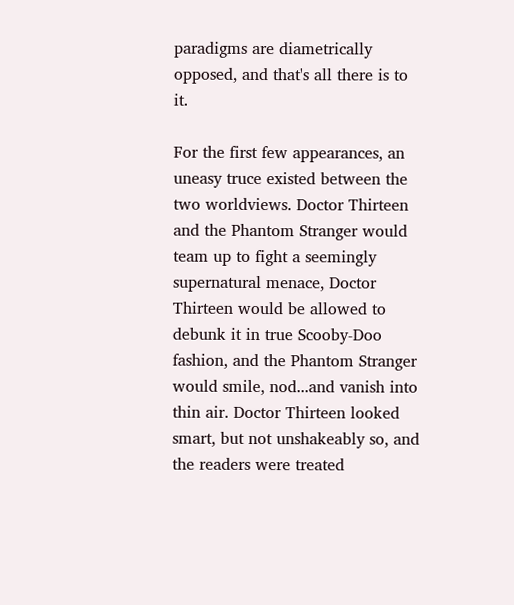paradigms are diametrically opposed, and that's all there is to it.

For the first few appearances, an uneasy truce existed between the two worldviews. Doctor Thirteen and the Phantom Stranger would team up to fight a seemingly supernatural menace, Doctor Thirteen would be allowed to debunk it in true Scooby-Doo fashion, and the Phantom Stranger would smile, nod...and vanish into thin air. Doctor Thirteen looked smart, but not unshakeably so, and the readers were treated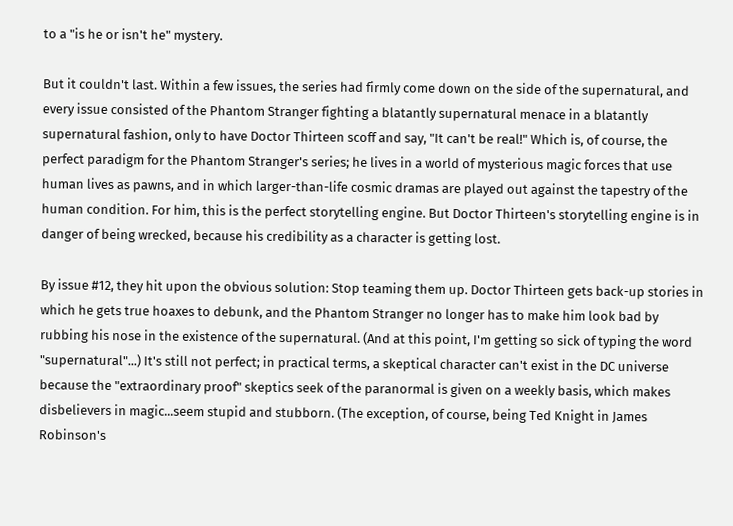to a "is he or isn't he" mystery.

But it couldn't last. Within a few issues, the series had firmly come down on the side of the supernatural, and every issue consisted of the Phantom Stranger fighting a blatantly supernatural menace in a blatantly supernatural fashion, only to have Doctor Thirteen scoff and say, "It can't be real!" Which is, of course, the perfect paradigm for the Phantom Stranger's series; he lives in a world of mysterious magic forces that use human lives as pawns, and in which larger-than-life cosmic dramas are played out against the tapestry of the human condition. For him, this is the perfect storytelling engine. But Doctor Thirteen's storytelling engine is in danger of being wrecked, because his credibility as a character is getting lost.

By issue #12, they hit upon the obvious solution: Stop teaming them up. Doctor Thirteen gets back-up stories in which he gets true hoaxes to debunk, and the Phantom Stranger no longer has to make him look bad by rubbing his nose in the existence of the supernatural. (And at this point, I'm getting so sick of typing the word "supernatural"...) It's still not perfect; in practical terms, a skeptical character can't exist in the DC universe because the "extraordinary proof" skeptics seek of the paranormal is given on a weekly basis, which makes disbelievers in magic...seem stupid and stubborn. (The exception, of course, being Ted Knight in James Robinson's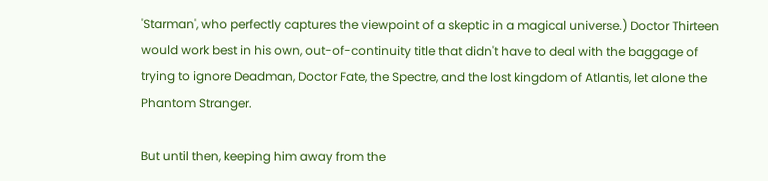'Starman', who perfectly captures the viewpoint of a skeptic in a magical universe.) Doctor Thirteen would work best in his own, out-of-continuity title that didn't have to deal with the baggage of trying to ignore Deadman, Doctor Fate, the Spectre, and the lost kingdom of Atlantis, let alone the Phantom Stranger.

But until then, keeping him away from the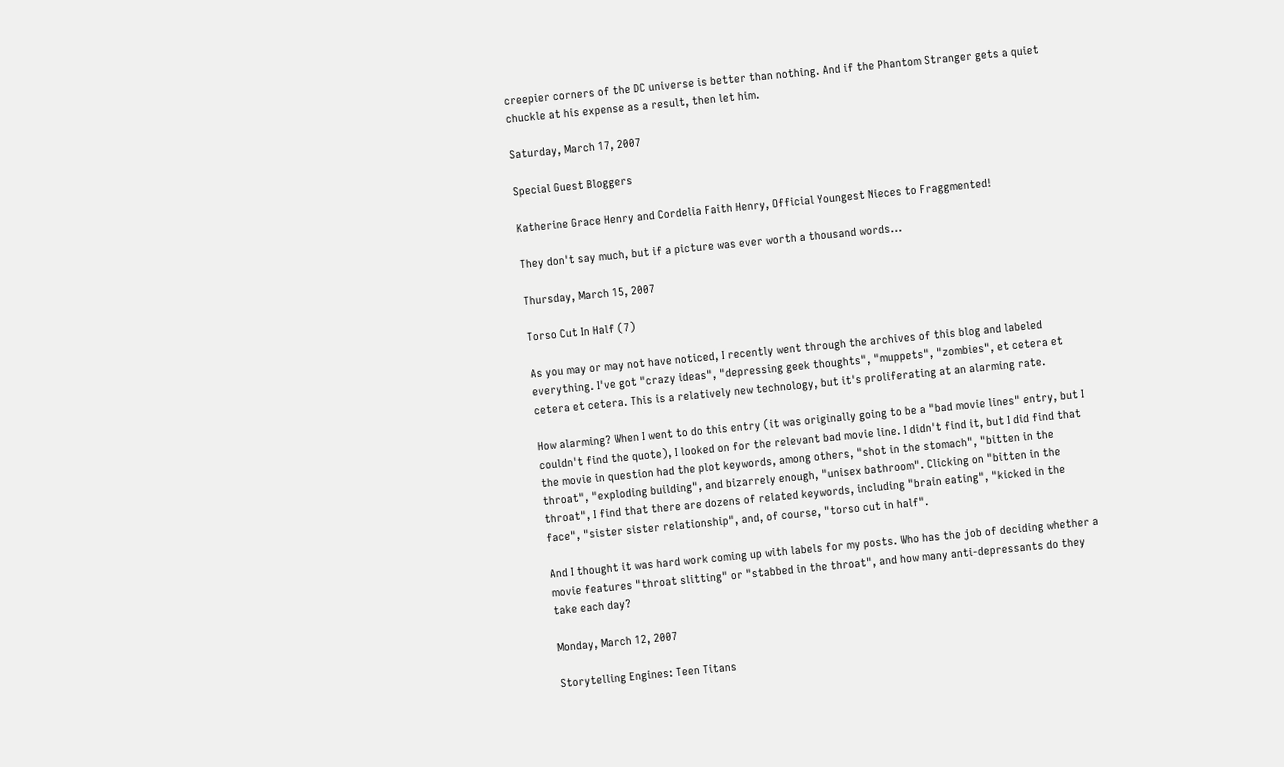creepier corners of the DC universe is better than nothing. And if the Phantom Stranger gets a quiet chuckle at his expense as a result, then let him.

Saturday, March 17, 2007

Special Guest Bloggers

Katherine Grace Henry and Cordelia Faith Henry, Official Youngest Nieces to Fraggmented!

They don't say much, but if a picture was ever worth a thousand words...

Thursday, March 15, 2007

Torso Cut In Half (7)

As you may or may not have noticed, I recently went through the archives of this blog and labeled everything. I've got "crazy ideas", "depressing geek thoughts", "muppets", "zombies", et cetera et cetera et cetera. This is a relatively new technology, but it's proliferating at an alarming rate.

How alarming? When I went to do this entry (it was originally going to be a "bad movie lines" entry, but I couldn't find the quote), I looked on for the relevant bad movie line. I didn't find it, but I did find that the movie in question had the plot keywords, among others, "shot in the stomach", "bitten in the throat", "exploding building", and bizarrely enough, "unisex bathroom". Clicking on "bitten in the throat", I find that there are dozens of related keywords, including "brain eating", "kicked in the face", "sister sister relationship", and, of course, "torso cut in half".

And I thought it was hard work coming up with labels for my posts. Who has the job of deciding whether a movie features "throat slitting" or "stabbed in the throat", and how many anti-depressants do they take each day?

Monday, March 12, 2007

Storytelling Engines: Teen Titans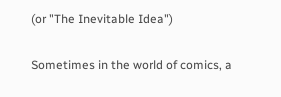(or "The Inevitable Idea")

Sometimes in the world of comics, a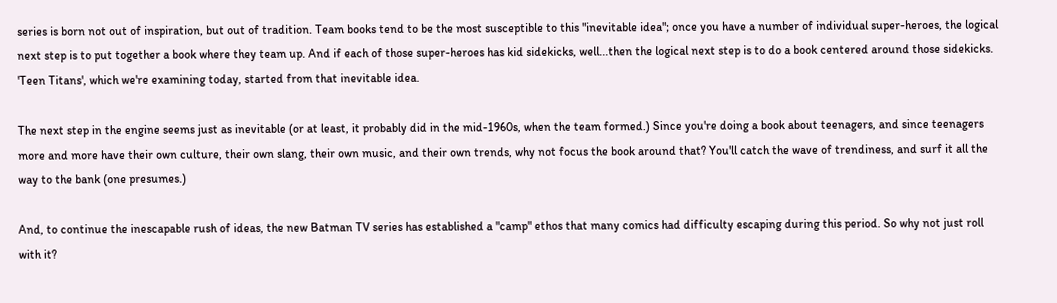series is born not out of inspiration, but out of tradition. Team books tend to be the most susceptible to this "inevitable idea"; once you have a number of individual super-heroes, the logical next step is to put together a book where they team up. And if each of those super-heroes has kid sidekicks, well...then the logical next step is to do a book centered around those sidekicks. 'Teen Titans', which we're examining today, started from that inevitable idea.

The next step in the engine seems just as inevitable (or at least, it probably did in the mid-1960s, when the team formed.) Since you're doing a book about teenagers, and since teenagers more and more have their own culture, their own slang, their own music, and their own trends, why not focus the book around that? You'll catch the wave of trendiness, and surf it all the way to the bank (one presumes.)

And, to continue the inescapable rush of ideas, the new Batman TV series has established a "camp" ethos that many comics had difficulty escaping during this period. So why not just roll with it?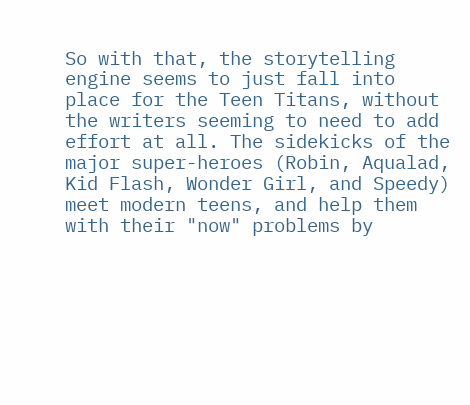So with that, the storytelling engine seems to just fall into place for the Teen Titans, without the writers seeming to need to add effort at all. The sidekicks of the major super-heroes (Robin, Aqualad, Kid Flash, Wonder Girl, and Speedy) meet modern teens, and help them with their "now" problems by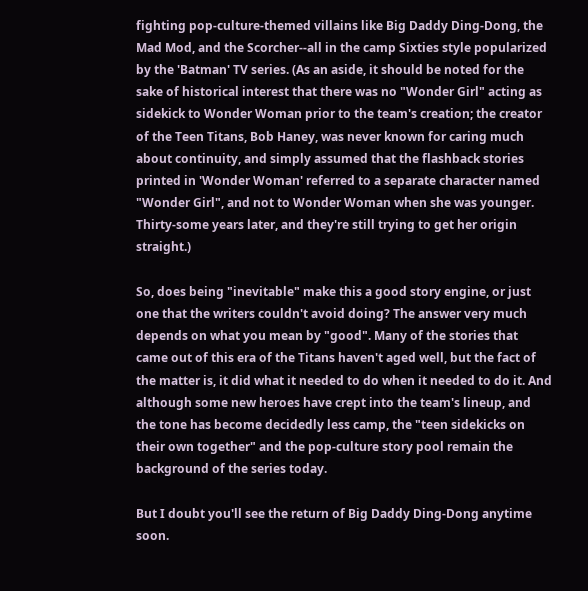fighting pop-culture-themed villains like Big Daddy Ding-Dong, the Mad Mod, and the Scorcher--all in the camp Sixties style popularized by the 'Batman' TV series. (As an aside, it should be noted for the sake of historical interest that there was no "Wonder Girl" acting as sidekick to Wonder Woman prior to the team's creation; the creator of the Teen Titans, Bob Haney, was never known for caring much about continuity, and simply assumed that the flashback stories printed in 'Wonder Woman' referred to a separate character named "Wonder Girl", and not to Wonder Woman when she was younger. Thirty-some years later, and they're still trying to get her origin straight.)

So, does being "inevitable" make this a good story engine, or just one that the writers couldn't avoid doing? The answer very much depends on what you mean by "good". Many of the stories that came out of this era of the Titans haven't aged well, but the fact of the matter is, it did what it needed to do when it needed to do it. And although some new heroes have crept into the team's lineup, and the tone has become decidedly less camp, the "teen sidekicks on their own together" and the pop-culture story pool remain the background of the series today.

But I doubt you'll see the return of Big Daddy Ding-Dong anytime soon.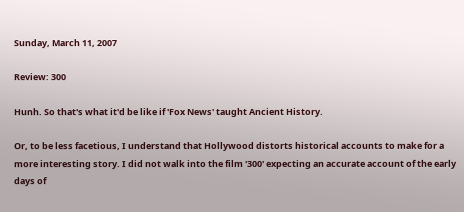Sunday, March 11, 2007

Review: 300

Hunh. So that's what it'd be like if 'Fox News' taught Ancient History.

Or, to be less facetious, I understand that Hollywood distorts historical accounts to make for a more interesting story. I did not walk into the film '300' expecting an accurate account of the early days of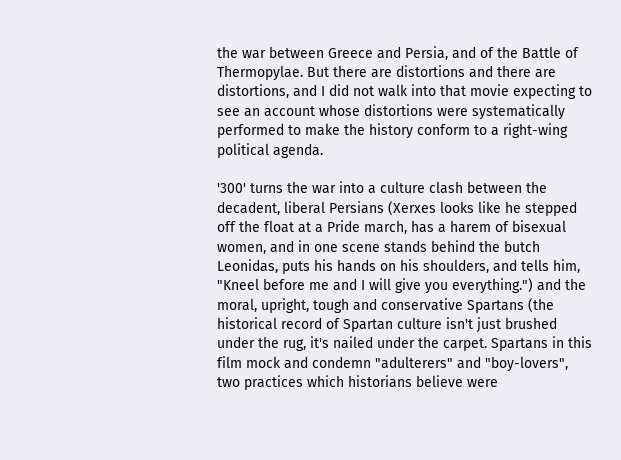the war between Greece and Persia, and of the Battle of Thermopylae. But there are distortions and there are distortions, and I did not walk into that movie expecting to see an account whose distortions were systematically performed to make the history conform to a right-wing political agenda.

'300' turns the war into a culture clash between the decadent, liberal Persians (Xerxes looks like he stepped off the float at a Pride march, has a harem of bisexual women, and in one scene stands behind the butch Leonidas, puts his hands on his shoulders, and tells him, "Kneel before me and I will give you everything.") and the moral, upright, tough and conservative Spartans (the historical record of Spartan culture isn't just brushed under the rug, it's nailed under the carpet. Spartans in this film mock and condemn "adulterers" and "boy-lovers", two practices which historians believe were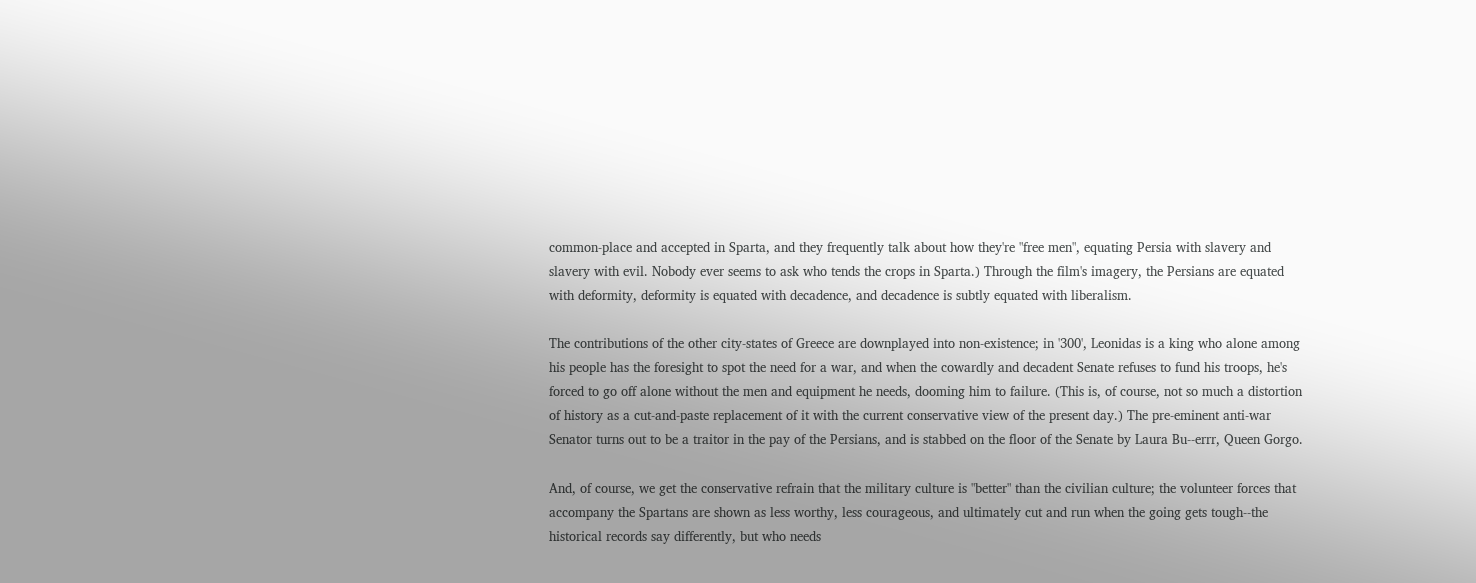common-place and accepted in Sparta, and they frequently talk about how they're "free men", equating Persia with slavery and slavery with evil. Nobody ever seems to ask who tends the crops in Sparta.) Through the film's imagery, the Persians are equated with deformity, deformity is equated with decadence, and decadence is subtly equated with liberalism.

The contributions of the other city-states of Greece are downplayed into non-existence; in '300', Leonidas is a king who alone among his people has the foresight to spot the need for a war, and when the cowardly and decadent Senate refuses to fund his troops, he's forced to go off alone without the men and equipment he needs, dooming him to failure. (This is, of course, not so much a distortion of history as a cut-and-paste replacement of it with the current conservative view of the present day.) The pre-eminent anti-war Senator turns out to be a traitor in the pay of the Persians, and is stabbed on the floor of the Senate by Laura Bu--errr, Queen Gorgo.

And, of course, we get the conservative refrain that the military culture is "better" than the civilian culture; the volunteer forces that accompany the Spartans are shown as less worthy, less courageous, and ultimately cut and run when the going gets tough--the historical records say differently, but who needs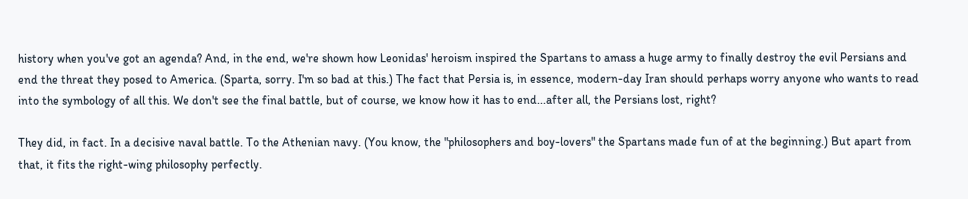history when you've got an agenda? And, in the end, we're shown how Leonidas' heroism inspired the Spartans to amass a huge army to finally destroy the evil Persians and end the threat they posed to America. (Sparta, sorry. I'm so bad at this.) The fact that Persia is, in essence, modern-day Iran should perhaps worry anyone who wants to read into the symbology of all this. We don't see the final battle, but of course, we know how it has to end...after all, the Persians lost, right?

They did, in fact. In a decisive naval battle. To the Athenian navy. (You know, the "philosophers and boy-lovers" the Spartans made fun of at the beginning.) But apart from that, it fits the right-wing philosophy perfectly.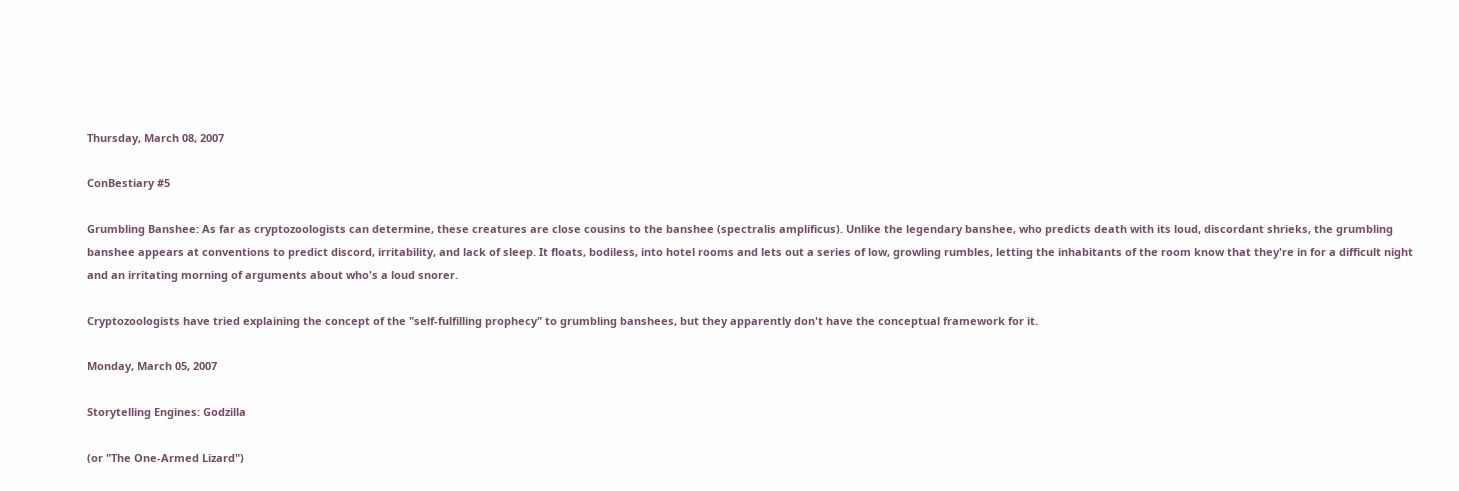Thursday, March 08, 2007

ConBestiary #5

Grumbling Banshee: As far as cryptozoologists can determine, these creatures are close cousins to the banshee (spectralis amplificus). Unlike the legendary banshee, who predicts death with its loud, discordant shrieks, the grumbling banshee appears at conventions to predict discord, irritability, and lack of sleep. It floats, bodiless, into hotel rooms and lets out a series of low, growling rumbles, letting the inhabitants of the room know that they're in for a difficult night and an irritating morning of arguments about who's a loud snorer.

Cryptozoologists have tried explaining the concept of the "self-fulfilling prophecy" to grumbling banshees, but they apparently don't have the conceptual framework for it.

Monday, March 05, 2007

Storytelling Engines: Godzilla

(or "The One-Armed Lizard")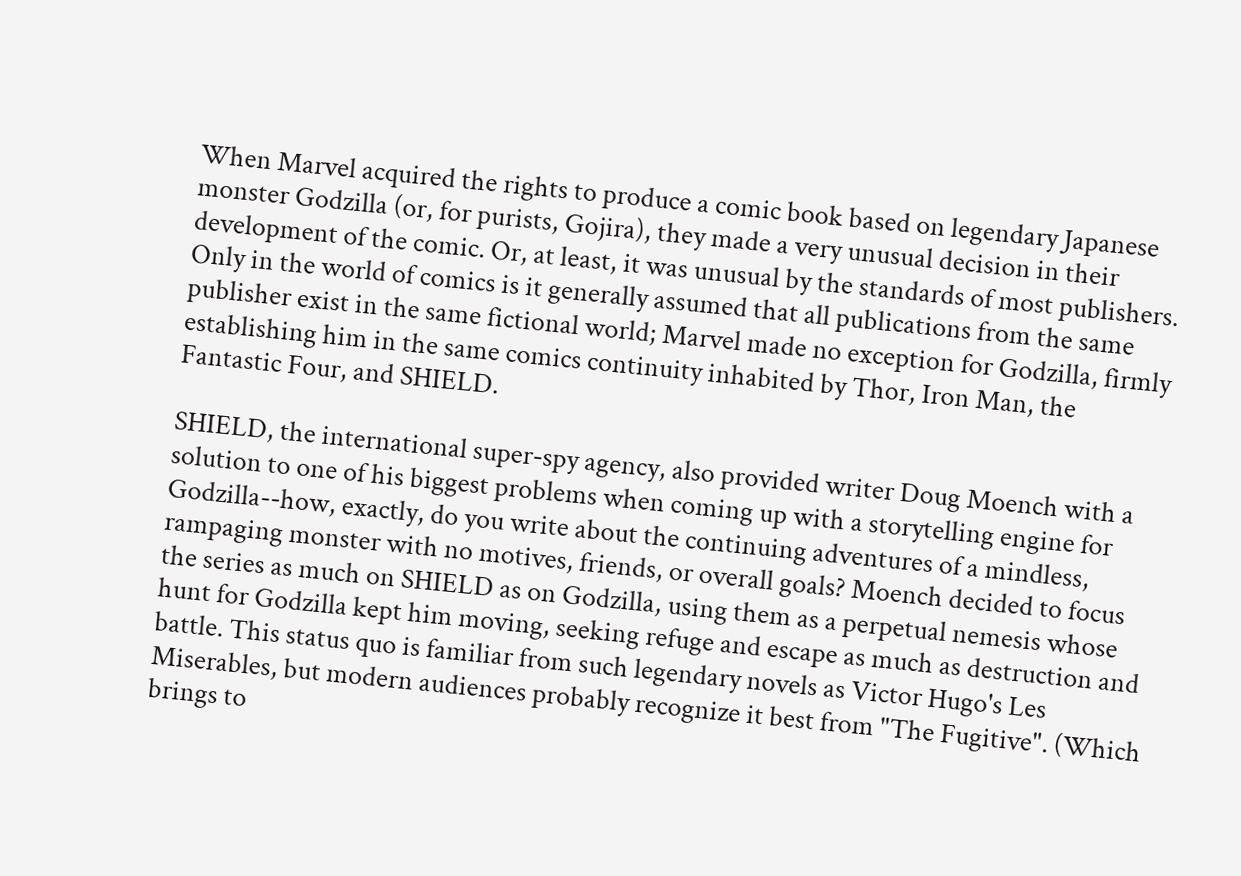When Marvel acquired the rights to produce a comic book based on legendary Japanese monster Godzilla (or, for purists, Gojira), they made a very unusual decision in their development of the comic. Or, at least, it was unusual by the standards of most publishers. Only in the world of comics is it generally assumed that all publications from the same publisher exist in the same fictional world; Marvel made no exception for Godzilla, firmly establishing him in the same comics continuity inhabited by Thor, Iron Man, the Fantastic Four, and SHIELD.

SHIELD, the international super-spy agency, also provided writer Doug Moench with a solution to one of his biggest problems when coming up with a storytelling engine for Godzilla--how, exactly, do you write about the continuing adventures of a mindless, rampaging monster with no motives, friends, or overall goals? Moench decided to focus the series as much on SHIELD as on Godzilla, using them as a perpetual nemesis whose hunt for Godzilla kept him moving, seeking refuge and escape as much as destruction and battle. This status quo is familiar from such legendary novels as Victor Hugo's Les Miserables, but modern audiences probably recognize it best from "The Fugitive". (Which brings to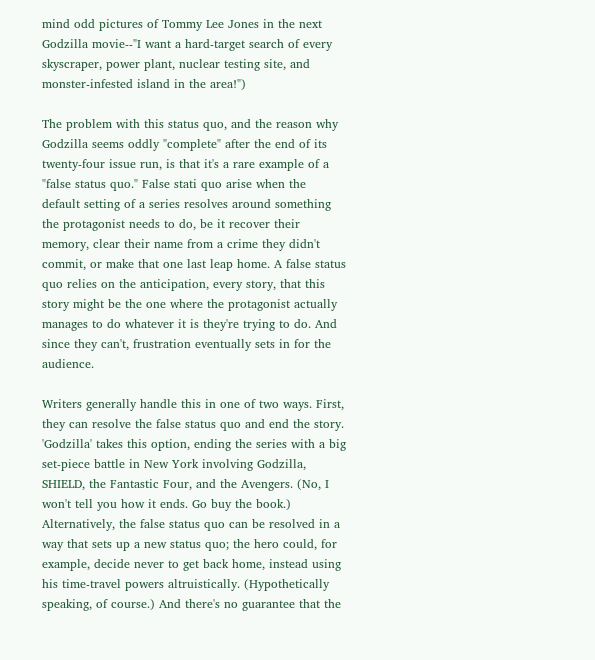mind odd pictures of Tommy Lee Jones in the next Godzilla movie--"I want a hard-target search of every skyscraper, power plant, nuclear testing site, and monster-infested island in the area!")

The problem with this status quo, and the reason why Godzilla seems oddly "complete" after the end of its twenty-four issue run, is that it's a rare example of a "false status quo." False stati quo arise when the default setting of a series resolves around something the protagonist needs to do, be it recover their memory, clear their name from a crime they didn't commit, or make that one last leap home. A false status quo relies on the anticipation, every story, that this story might be the one where the protagonist actually manages to do whatever it is they're trying to do. And since they can't, frustration eventually sets in for the audience.

Writers generally handle this in one of two ways. First, they can resolve the false status quo and end the story. 'Godzilla' takes this option, ending the series with a big set-piece battle in New York involving Godzilla, SHIELD, the Fantastic Four, and the Avengers. (No, I won't tell you how it ends. Go buy the book.) Alternatively, the false status quo can be resolved in a way that sets up a new status quo; the hero could, for example, decide never to get back home, instead using his time-travel powers altruistically. (Hypothetically speaking, of course.) And there's no guarantee that the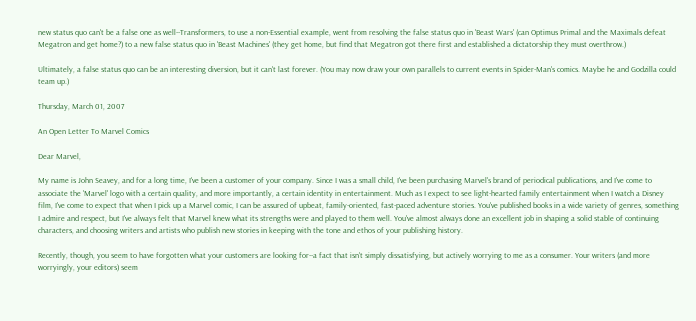new status quo can't be a false one as well--Transformers, to use a non-Essential example, went from resolving the false status quo in 'Beast Wars' (can Optimus Primal and the Maximals defeat Megatron and get home?) to a new false status quo in 'Beast Machines' (they get home, but find that Megatron got there first and established a dictatorship they must overthrow.)

Ultimately, a false status quo can be an interesting diversion, but it can't last forever. (You may now draw your own parallels to current events in Spider-Man's comics. Maybe he and Godzilla could team up.)

Thursday, March 01, 2007

An Open Letter To Marvel Comics

Dear Marvel,

My name is John Seavey, and for a long time, I've been a customer of your company. Since I was a small child, I've been purchasing Marvel's brand of periodical publications, and I've come to associate the 'Marvel' logo with a certain quality, and more importantly, a certain identity in entertainment. Much as I expect to see light-hearted family entertainment when I watch a Disney film, I've come to expect that when I pick up a Marvel comic, I can be assured of upbeat, family-oriented, fast-paced adventure stories. You've published books in a wide variety of genres, something I admire and respect, but I've always felt that Marvel knew what its strengths were and played to them well. You've almost always done an excellent job in shaping a solid stable of continuing characters, and choosing writers and artists who publish new stories in keeping with the tone and ethos of your publishing history.

Recently, though, you seem to have forgotten what your customers are looking for--a fact that isn't simply dissatisfying, but actively worrying to me as a consumer. Your writers (and more worryingly, your editors) seem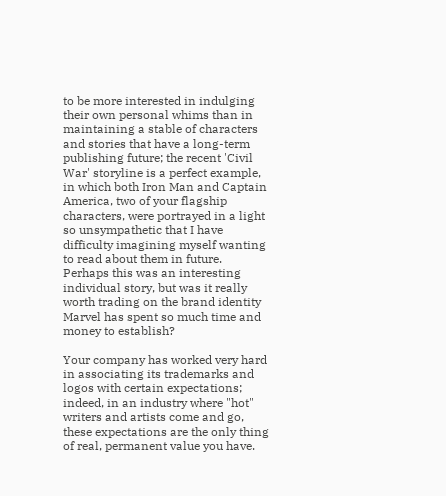to be more interested in indulging their own personal whims than in maintaining a stable of characters and stories that have a long-term publishing future; the recent 'Civil War' storyline is a perfect example, in which both Iron Man and Captain America, two of your flagship characters, were portrayed in a light so unsympathetic that I have difficulty imagining myself wanting to read about them in future. Perhaps this was an interesting individual story, but was it really worth trading on the brand identity Marvel has spent so much time and money to establish?

Your company has worked very hard in associating its trademarks and logos with certain expectations; indeed, in an industry where "hot" writers and artists come and go, these expectations are the only thing of real, permanent value you have.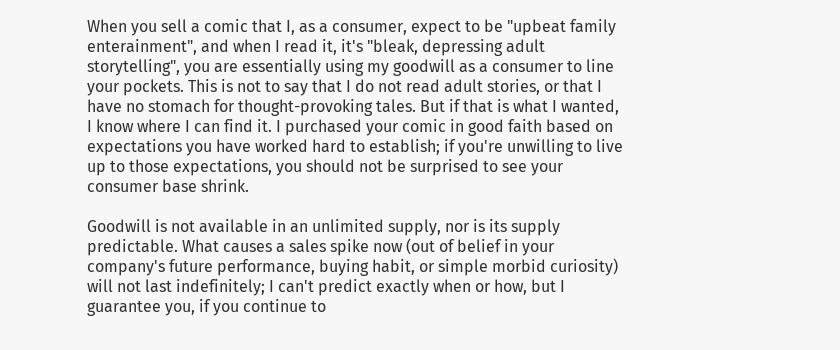When you sell a comic that I, as a consumer, expect to be "upbeat family enterainment", and when I read it, it's "bleak, depressing adult storytelling", you are essentially using my goodwill as a consumer to line your pockets. This is not to say that I do not read adult stories, or that I have no stomach for thought-provoking tales. But if that is what I wanted, I know where I can find it. I purchased your comic in good faith based on expectations you have worked hard to establish; if you're unwilling to live up to those expectations, you should not be surprised to see your consumer base shrink.

Goodwill is not available in an unlimited supply, nor is its supply predictable. What causes a sales spike now (out of belief in your company's future performance, buying habit, or simple morbid curiosity) will not last indefinitely; I can't predict exactly when or how, but I guarantee you, if you continue to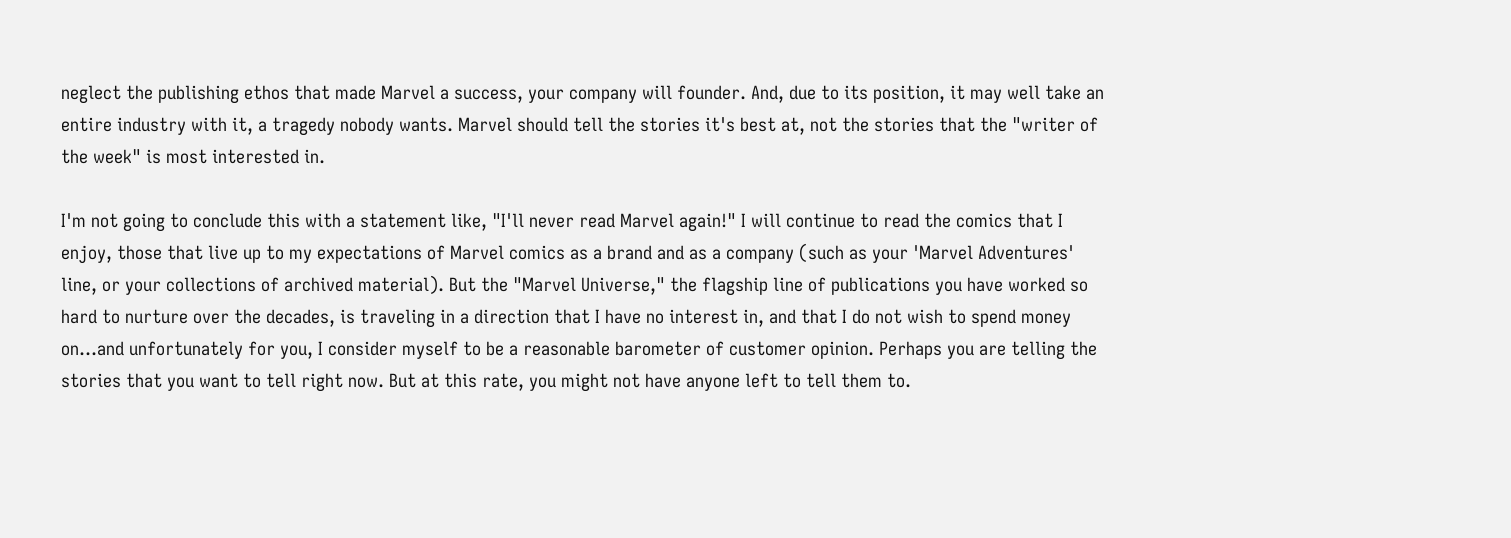neglect the publishing ethos that made Marvel a success, your company will founder. And, due to its position, it may well take an entire industry with it, a tragedy nobody wants. Marvel should tell the stories it's best at, not the stories that the "writer of the week" is most interested in.

I'm not going to conclude this with a statement like, "I'll never read Marvel again!" I will continue to read the comics that I enjoy, those that live up to my expectations of Marvel comics as a brand and as a company (such as your 'Marvel Adventures' line, or your collections of archived material). But the "Marvel Universe," the flagship line of publications you have worked so hard to nurture over the decades, is traveling in a direction that I have no interest in, and that I do not wish to spend money on...and unfortunately for you, I consider myself to be a reasonable barometer of customer opinion. Perhaps you are telling the stories that you want to tell right now. But at this rate, you might not have anyone left to tell them to.